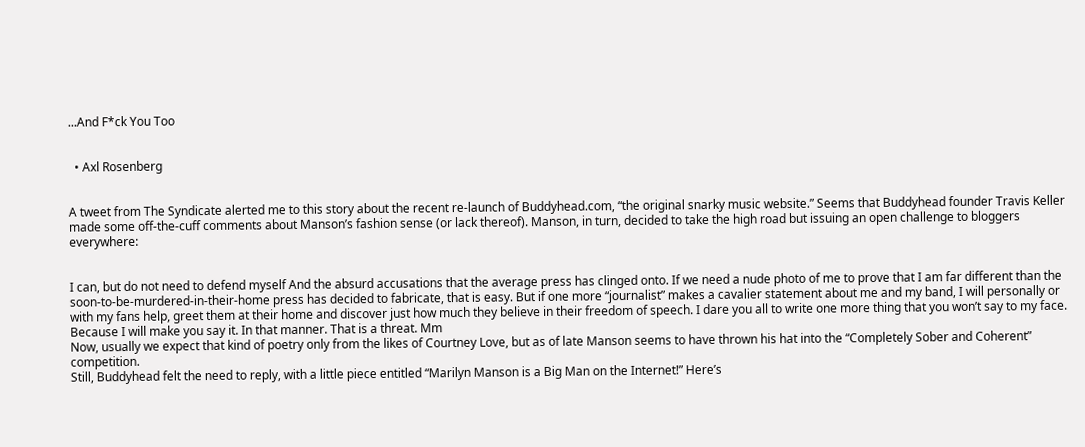...And F*ck You Too


  • Axl Rosenberg


A tweet from The Syndicate alerted me to this story about the recent re-launch of Buddyhead.com, “the original snarky music website.” Seems that Buddyhead founder Travis Keller made some off-the-cuff comments about Manson’s fashion sense (or lack thereof). Manson, in turn, decided to take the high road but issuing an open challenge to bloggers everywhere:


I can, but do not need to defend myself And the absurd accusations that the average press has clinged onto. If we need a nude photo of me to prove that I am far different than the soon-to-be-murdered-in-their-home press has decided to fabricate, that is easy. But if one more “journalist” makes a cavalier statement about me and my band, I will personally or with my fans help, greet them at their home and discover just how much they believe in their freedom of speech. I dare you all to write one more thing that you won’t say to my face. Because I will make you say it. In that manner. That is a threat. Mm
Now, usually we expect that kind of poetry only from the likes of Courtney Love, but as of late Manson seems to have thrown his hat into the “Completely Sober and Coherent” competition.
Still, Buddyhead felt the need to reply, with a little piece entitled “Marilyn Manson is a Big Man on the Internet!” Here’s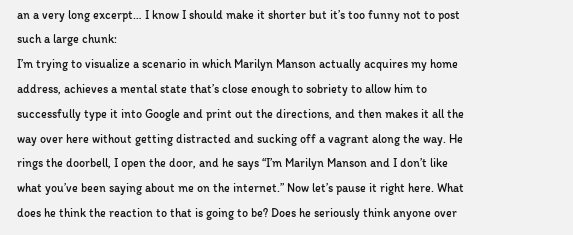an a very long excerpt… I know I should make it shorter but it’s too funny not to post such a large chunk:
I’m trying to visualize a scenario in which Marilyn Manson actually acquires my home address, achieves a mental state that’s close enough to sobriety to allow him to successfully type it into Google and print out the directions, and then makes it all the way over here without getting distracted and sucking off a vagrant along the way. He rings the doorbell, I open the door, and he says “I’m Marilyn Manson and I don’t like what you’ve been saying about me on the internet.” Now let’s pause it right here. What does he think the reaction to that is going to be? Does he seriously think anyone over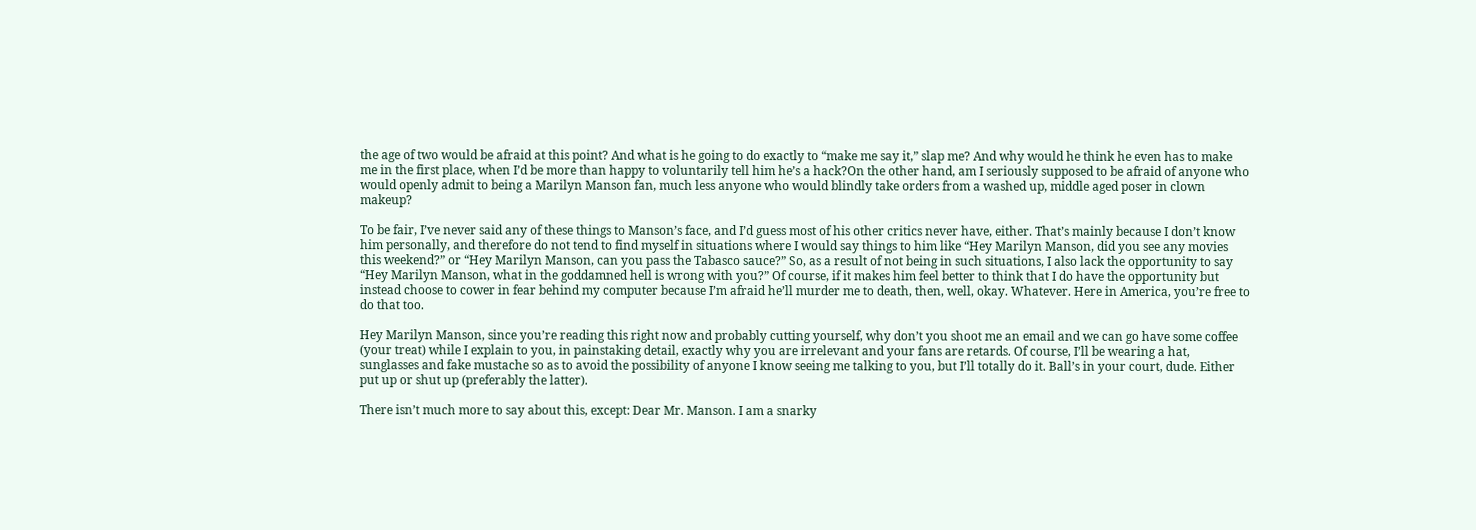the age of two would be afraid at this point? And what is he going to do exactly to “make me say it,” slap me? And why would he think he even has to make me in the first place, when I’d be more than happy to voluntarily tell him he’s a hack?On the other hand, am I seriously supposed to be afraid of anyone who would openly admit to being a Marilyn Manson fan, much less anyone who would blindly take orders from a washed up, middle aged poser in clown makeup?

To be fair, I’ve never said any of these things to Manson’s face, and I’d guess most of his other critics never have, either. That’s mainly because I don’t know him personally, and therefore do not tend to find myself in situations where I would say things to him like “Hey Marilyn Manson, did you see any movies this weekend?” or “Hey Marilyn Manson, can you pass the Tabasco sauce?” So, as a result of not being in such situations, I also lack the opportunity to say “Hey Marilyn Manson, what in the goddamned hell is wrong with you?” Of course, if it makes him feel better to think that I do have the opportunity but instead choose to cower in fear behind my computer because I’m afraid he’ll murder me to death, then, well, okay. Whatever. Here in America, you’re free to do that too.

Hey Marilyn Manson, since you’re reading this right now and probably cutting yourself, why don’t you shoot me an email and we can go have some coffee (your treat) while I explain to you, in painstaking detail, exactly why you are irrelevant and your fans are retards. Of course, I’ll be wearing a hat, sunglasses and fake mustache so as to avoid the possibility of anyone I know seeing me talking to you, but I’ll totally do it. Ball’s in your court, dude. Either put up or shut up (preferably the latter).

There isn’t much more to say about this, except: Dear Mr. Manson. I am a snarky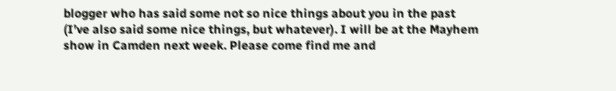blogger who has said some not so nice things about you in the past (I’ve also said some nice things, but whatever). I will be at the Mayhem show in Camden next week. Please come find me and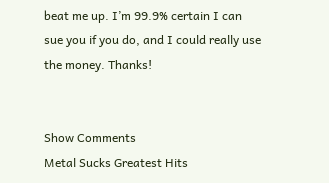beat me up. I’m 99.9% certain I can sue you if you do, and I could really use the money. Thanks!


Show Comments
Metal Sucks Greatest Hits